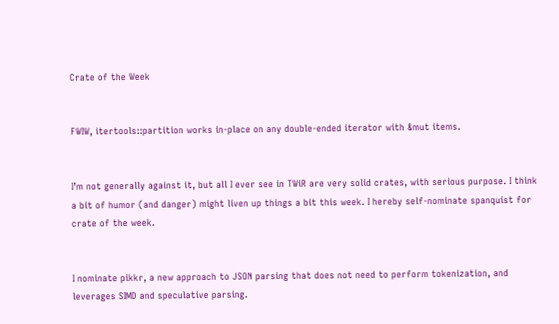Crate of the Week


FWIW, itertools::partition works in-place on any double-ended iterator with &mut items.


I’m not generally against it, but all I ever see in TWiR are very solid crates, with serious purpose. I think a bit of humor (and danger) might liven up things a bit this week. I hereby self-nominate spanquist for crate of the week.


I nominate pikkr, a new approach to JSON parsing that does not need to perform tokenization, and leverages SIMD and speculative parsing.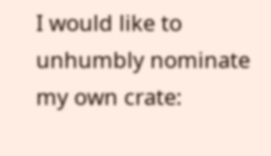I would like to unhumbly nominate my own crate: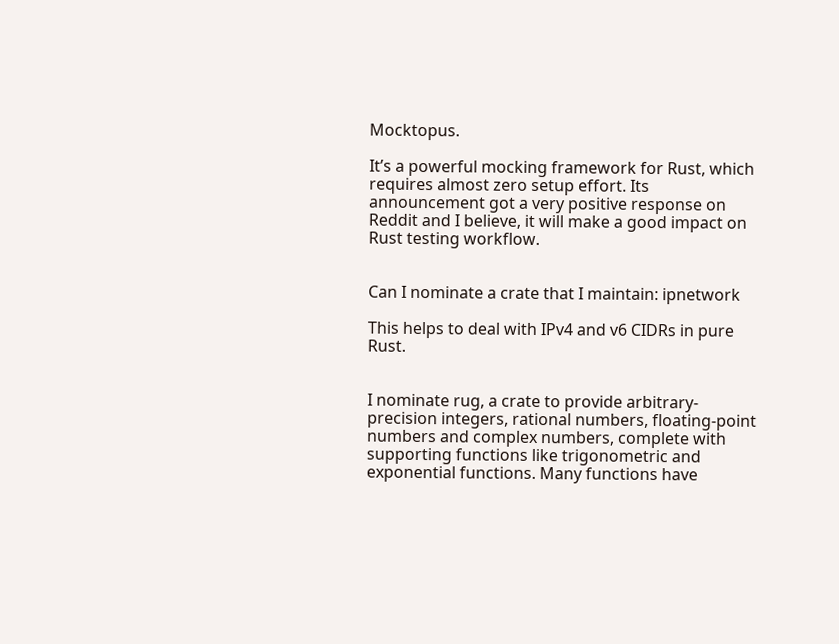Mocktopus.

It’s a powerful mocking framework for Rust, which requires almost zero setup effort. Its announcement got a very positive response on Reddit and I believe, it will make a good impact on Rust testing workflow.


Can I nominate a crate that I maintain: ipnetwork

This helps to deal with IPv4 and v6 CIDRs in pure Rust.


I nominate rug, a crate to provide arbitrary-precision integers, rational numbers, floating-point numbers and complex numbers, complete with supporting functions like trigonometric and exponential functions. Many functions have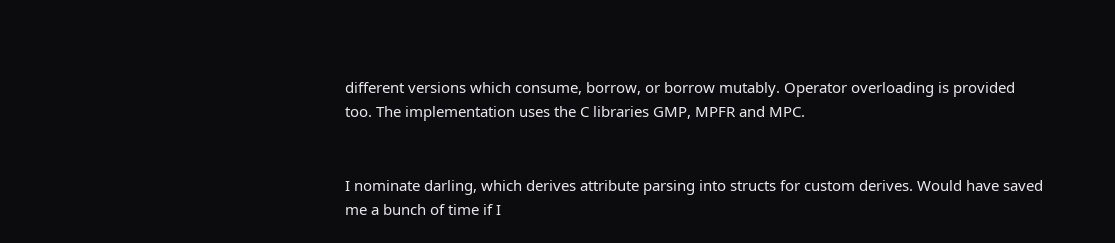different versions which consume, borrow, or borrow mutably. Operator overloading is provided too. The implementation uses the C libraries GMP, MPFR and MPC.


I nominate darling, which derives attribute parsing into structs for custom derives. Would have saved me a bunch of time if I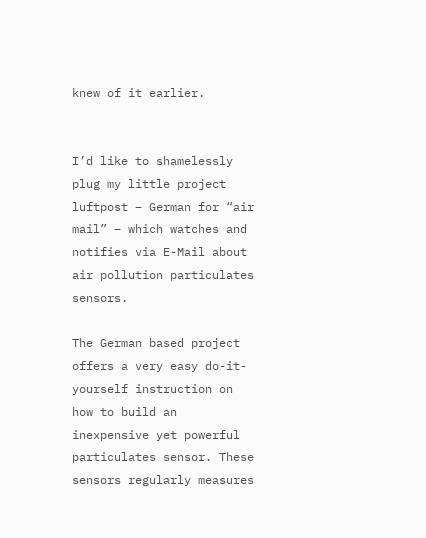knew of it earlier.


I’d like to shamelessly plug my little project luftpost – German for “air mail” – which watches and notifies via E-Mail about air pollution particulates sensors.

The German based project offers a very easy do-it-yourself instruction on how to build an inexpensive yet powerful particulates sensor. These sensors regularly measures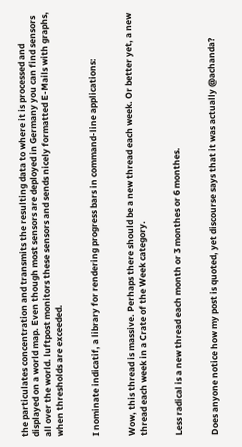the particulates concentration and transmits the resulting data to where it is processed and displayed on a world map. Even though most sensors are deployed in Germany you can find sensors all over the world. luftpost monitors these sensors and sends nicely formatted E-Mails with graphs, when thresholds are exceeded.


I nominate indicatif, a library for rendering progress bars in command-line applications:


Wow, this thread is massive. Perhaps there should be a new thread each week. Or better yet, a new thread each week in a Crate of the Week category.


Less radical is a new thread each month or 3 monthes or 6 monthes.


Does anyone notice how my post is quoted, yet discourse says that it was actually @achanda?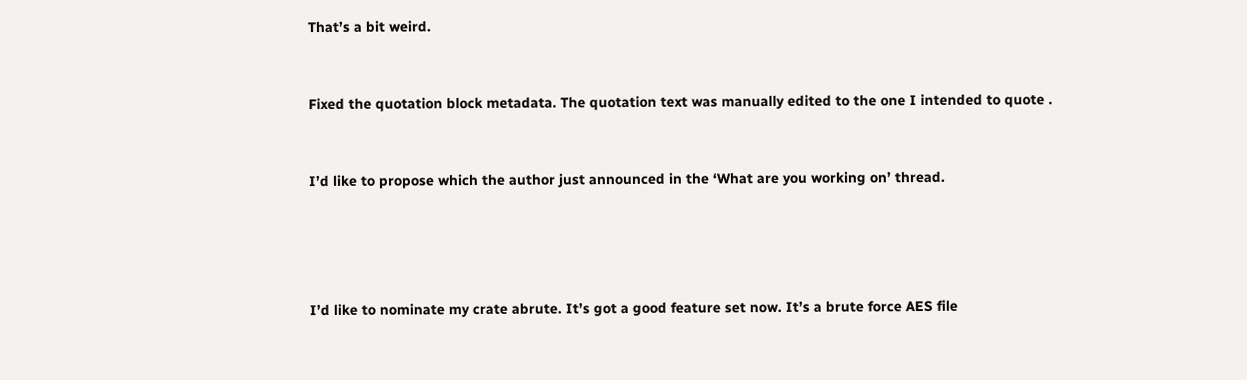That’s a bit weird.


Fixed the quotation block metadata. The quotation text was manually edited to the one I intended to quote .


I’d like to propose which the author just announced in the ‘What are you working on’ thread.




I’d like to nominate my crate abrute. It’s got a good feature set now. It’s a brute force AES file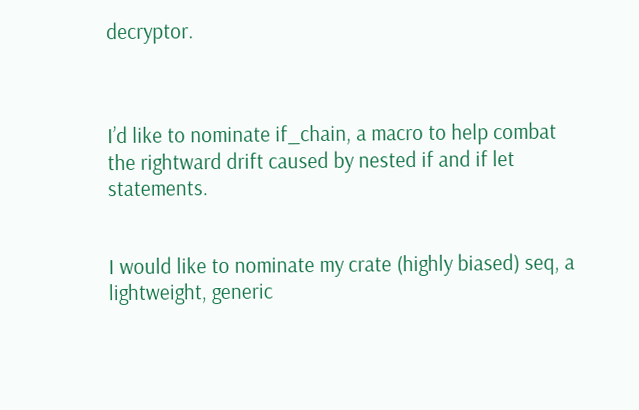decryptor.



I’d like to nominate if_chain, a macro to help combat the rightward drift caused by nested if and if let statements.


I would like to nominate my crate (highly biased) seq, a lightweight, generic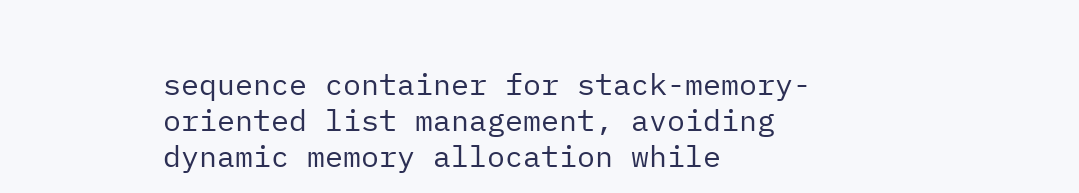sequence container for stack-memory-oriented list management, avoiding dynamic memory allocation while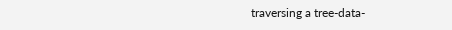traversing a tree-data-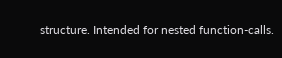structure. Intended for nested function-calls.